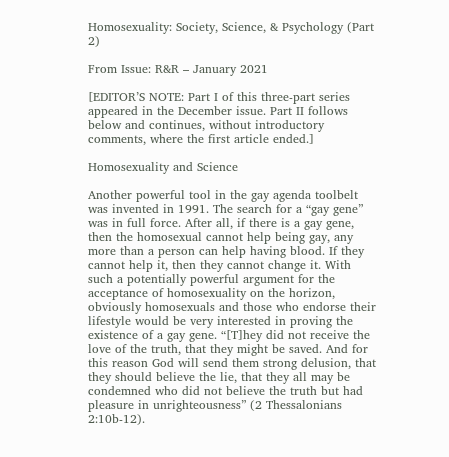Homosexuality: Society, Science, & Psychology (Part 2)

From Issue: R&R – January 2021

[EDITOR’S NOTE: Part I of this three-part series appeared in the December issue. Part II follows below and continues, without introductory comments, where the first article ended.]

Homosexuality and Science

Another powerful tool in the gay agenda toolbelt was invented in 1991. The search for a “gay gene” was in full force. After all, if there is a gay gene, then the homosexual cannot help being gay, any more than a person can help having blood. If they cannot help it, then they cannot change it. With such a potentially powerful argument for the acceptance of homosexuality on the horizon, obviously homosexuals and those who endorse their lifestyle would be very interested in proving the existence of a gay gene. “[T]hey did not receive the love of the truth, that they might be saved. And for this reason God will send them strong delusion, that they should believe the lie, that they all may be condemned who did not believe the truth but had pleasure in unrighteousness” (2 Thessalonians 2:10b-12).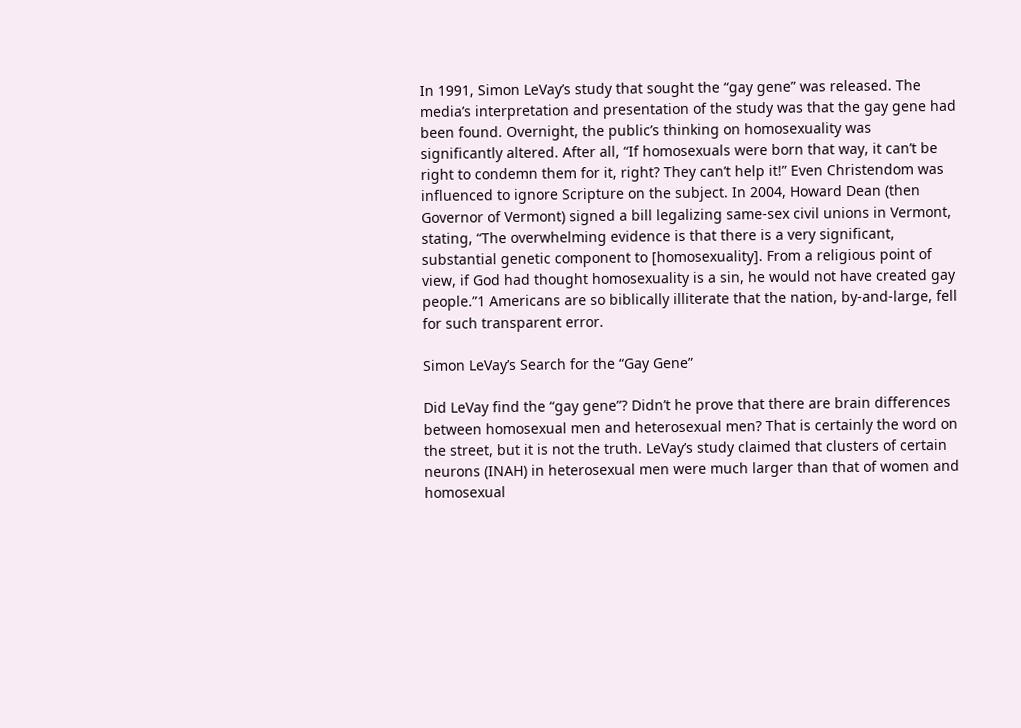In 1991, Simon LeVay’s study that sought the “gay gene” was released. The media’s interpretation and presentation of the study was that the gay gene had been found. Overnight, the public’s thinking on homosexuality was significantly altered. After all, “If homosexuals were born that way, it can’t be right to condemn them for it, right? They can’t help it!” Even Christendom was influenced to ignore Scripture on the subject. In 2004, Howard Dean (then Governor of Vermont) signed a bill legalizing same-sex civil unions in Vermont, stating, “The overwhelming evidence is that there is a very significant, substantial genetic component to [homosexuality]. From a religious point of view, if God had thought homosexuality is a sin, he would not have created gay people.”1 Americans are so biblically illiterate that the nation, by-and-large, fell for such transparent error.

Simon LeVay’s Search for the “Gay Gene”

Did LeVay find the “gay gene”? Didn’t he prove that there are brain differences between homosexual men and heterosexual men? That is certainly the word on the street, but it is not the truth. LeVay’s study claimed that clusters of certain neurons (INAH) in heterosexual men were much larger than that of women and homosexual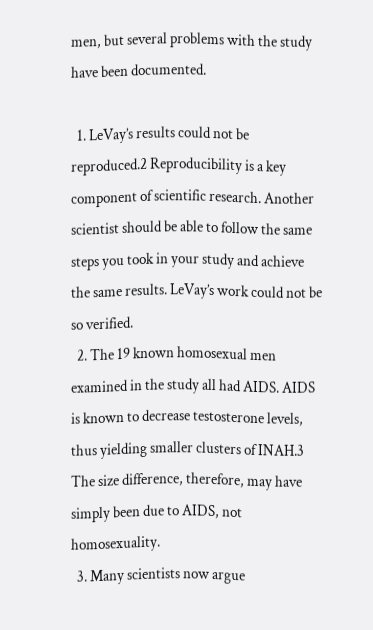men, but several problems with the study have been documented.

  1. LeVay’s results could not be reproduced.2 Reproducibility is a key component of scientific research. Another scientist should be able to follow the same steps you took in your study and achieve the same results. LeVay’s work could not be so verified.
  2. The 19 known homosexual men examined in the study all had AIDS. AIDS is known to decrease testosterone levels, thus yielding smaller clusters of INAH.3 The size difference, therefore, may have simply been due to AIDS, not homosexuality.
  3. Many scientists now argue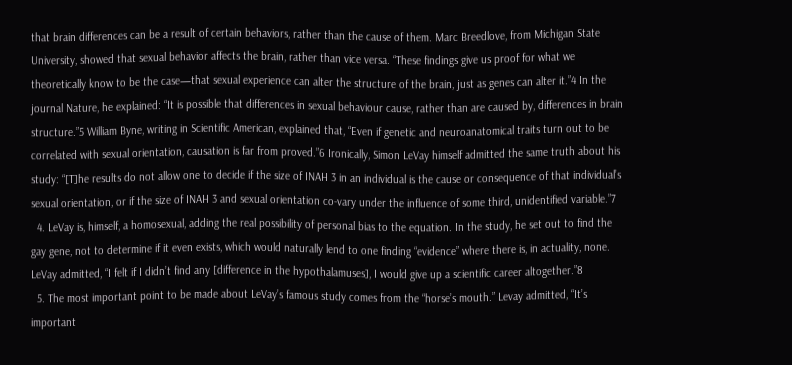that brain differences can be a result of certain behaviors, rather than the cause of them. Marc Breedlove, from Michigan State University, showed that sexual behavior affects the brain, rather than vice versa. “These findings give us proof for what we theoretically know to be the case—that sexual experience can alter the structure of the brain, just as genes can alter it.”4 In the journal Nature, he explained: “It is possible that differences in sexual behaviour cause, rather than are caused by, differences in brain structure.”5 William Byne, writing in Scientific American, explained that, “Even if genetic and neuroanatomical traits turn out to be correlated with sexual orientation, causation is far from proved.”6 Ironically, Simon LeVay himself admitted the same truth about his study: “[T]he results do not allow one to decide if the size of INAH 3 in an individual is the cause or consequence of that individual’s sexual orientation, or if the size of INAH 3 and sexual orientation co-vary under the influence of some third, unidentified variable.”7
  4. LeVay is, himself, a homosexual, adding the real possibility of personal bias to the equation. In the study, he set out to find the gay gene, not to determine if it even exists, which would naturally lend to one finding “evidence” where there is, in actuality, none. LeVay admitted, “I felt if I didn’t find any [difference in the hypothalamuses], I would give up a scientific career altogether.”8
  5. The most important point to be made about LeVay’s famous study comes from the “horse’s mouth.” Levay admitted, “It’s important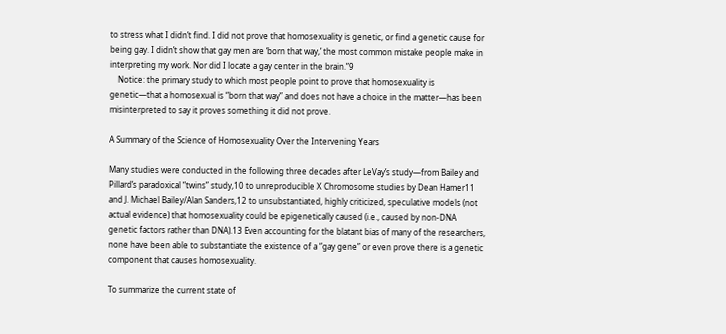to stress what I didn’t find. I did not prove that homosexuality is genetic, or find a genetic cause for being gay. I didn’t show that gay men are ‘born that way,’ the most common mistake people make in interpreting my work. Nor did I locate a gay center in the brain.”9
    Notice: the primary study to which most people point to prove that homosexuality is genetic—that a homosexual is “born that way” and does not have a choice in the matter—has been misinterpreted to say it proves something it did not prove.

A Summary of the Science of Homosexuality Over the Intervening Years

Many studies were conducted in the following three decades after LeVay’s study—from Bailey and Pillard’s paradoxical “twins” study,10 to unreproducible X Chromosome studies by Dean Hamer11 and J. Michael Bailey/Alan Sanders,12 to unsubstantiated, highly criticized, speculative models (not actual evidence) that homosexuality could be epigenetically caused (i.e., caused by non-DNA genetic factors rather than DNA).13 Even accounting for the blatant bias of many of the researchers, none have been able to substantiate the existence of a “gay gene” or even prove there is a genetic component that causes homosexuality.

To summarize the current state of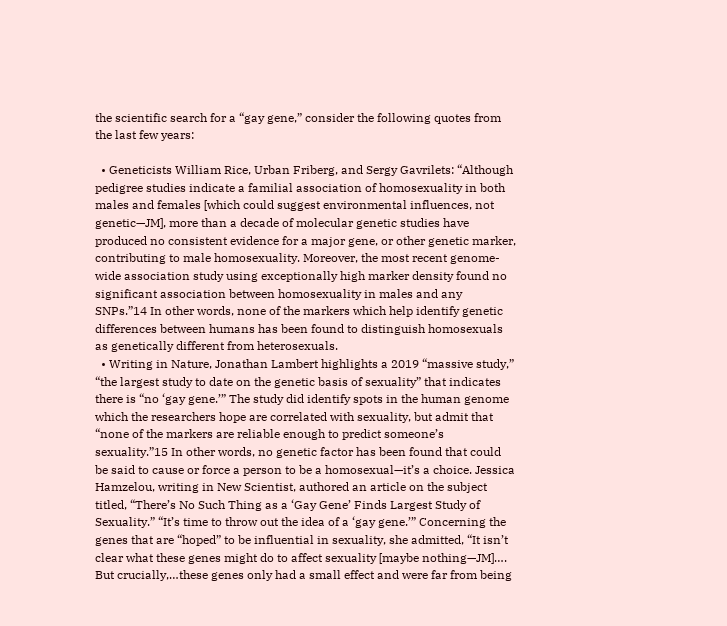the scientific search for a “gay gene,” consider the following quotes from the last few years:

  • Geneticists William Rice, Urban Friberg, and Sergy Gavrilets: “Although pedigree studies indicate a familial association of homosexuality in both males and females [which could suggest environmental influences, not genetic—JM], more than a decade of molecular genetic studies have produced no consistent evidence for a major gene, or other genetic marker, contributing to male homosexuality. Moreover, the most recent genome-wide association study using exceptionally high marker density found no significant association between homosexuality in males and any SNPs.”14 In other words, none of the markers which help identify genetic differences between humans has been found to distinguish homosexuals as genetically different from heterosexuals.
  • Writing in Nature, Jonathan Lambert highlights a 2019 “massive study,” “the largest study to date on the genetic basis of sexuality” that indicates there is “no ‘gay gene.’” The study did identify spots in the human genome which the researchers hope are correlated with sexuality, but admit that “none of the markers are reliable enough to predict someone’s sexuality.”15 In other words, no genetic factor has been found that could be said to cause or force a person to be a homosexual—it’s a choice. Jessica Hamzelou, writing in New Scientist, authored an article on the subject titled, “There’s No Such Thing as a ‘Gay Gene’ Finds Largest Study of Sexuality.” “It’s time to throw out the idea of a ‘gay gene.’” Concerning the genes that are “hoped” to be influential in sexuality, she admitted, “It isn’t clear what these genes might do to affect sexuality [maybe nothing—JM]…. But crucially,…these genes only had a small effect and were far from being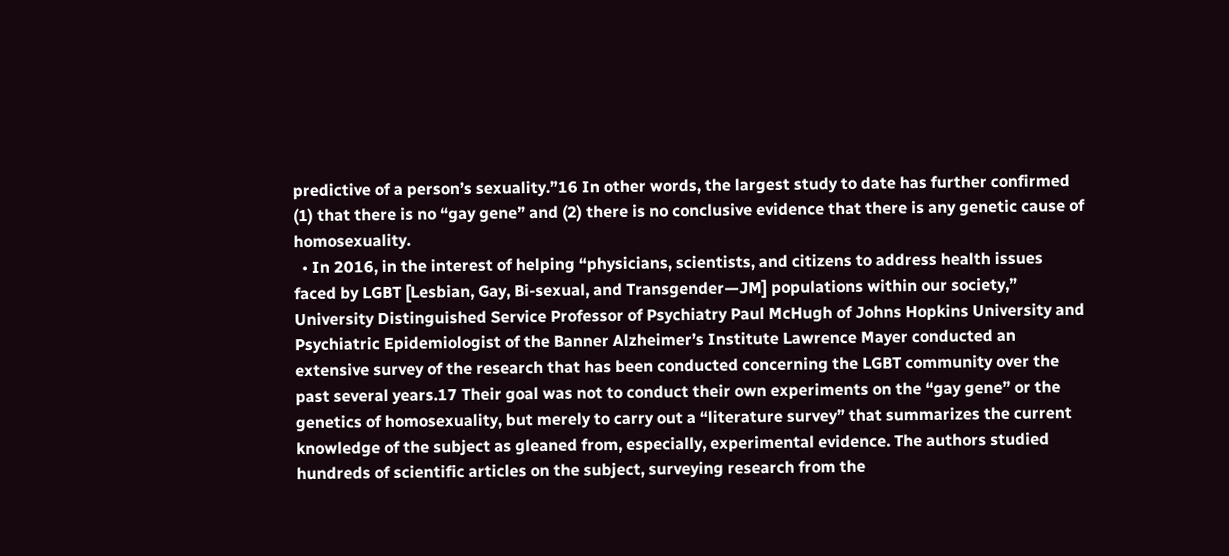predictive of a person’s sexuality.”16 In other words, the largest study to date has further confirmed (1) that there is no “gay gene” and (2) there is no conclusive evidence that there is any genetic cause of homosexuality.
  • In 2016, in the interest of helping “physicians, scientists, and citizens to address health issues faced by LGBT [Lesbian, Gay, Bi-sexual, and Transgender—JM] populations within our society,” University Distinguished Service Professor of Psychiatry Paul McHugh of Johns Hopkins University and Psychiatric Epidemiologist of the Banner Alzheimer’s Institute Lawrence Mayer conducted an extensive survey of the research that has been conducted concerning the LGBT community over the past several years.17 Their goal was not to conduct their own experiments on the “gay gene” or the genetics of homosexuality, but merely to carry out a “literature survey” that summarizes the current knowledge of the subject as gleaned from, especially, experimental evidence. The authors studied hundreds of scientific articles on the subject, surveying research from the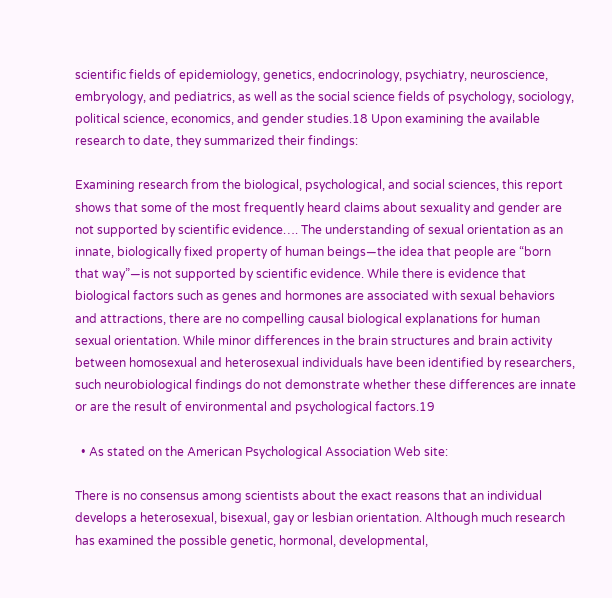scientific fields of epidemiology, genetics, endocrinology, psychiatry, neuroscience, embryology, and pediatrics, as well as the social science fields of psychology, sociology, political science, economics, and gender studies.18 Upon examining the available research to date, they summarized their findings:

Examining research from the biological, psychological, and social sciences, this report shows that some of the most frequently heard claims about sexuality and gender are not supported by scientific evidence…. The understanding of sexual orientation as an innate, biologically fixed property of human beings—the idea that people are “born that way”—is not supported by scientific evidence. While there is evidence that biological factors such as genes and hormones are associated with sexual behaviors and attractions, there are no compelling causal biological explanations for human sexual orientation. While minor differences in the brain structures and brain activity between homosexual and heterosexual individuals have been identified by researchers, such neurobiological findings do not demonstrate whether these differences are innate or are the result of environmental and psychological factors.19

  • As stated on the American Psychological Association Web site:

There is no consensus among scientists about the exact reasons that an individual develops a heterosexual, bisexual, gay or lesbian orientation. Although much research has examined the possible genetic, hormonal, developmental,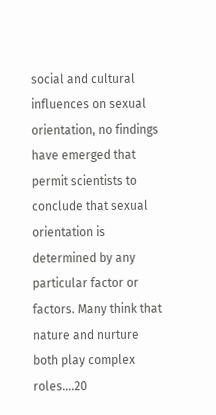social and cultural influences on sexual orientation, no findings have emerged that permit scientists to conclude that sexual orientation is determined by any particular factor or factors. Many think that nature and nurture both play complex roles….20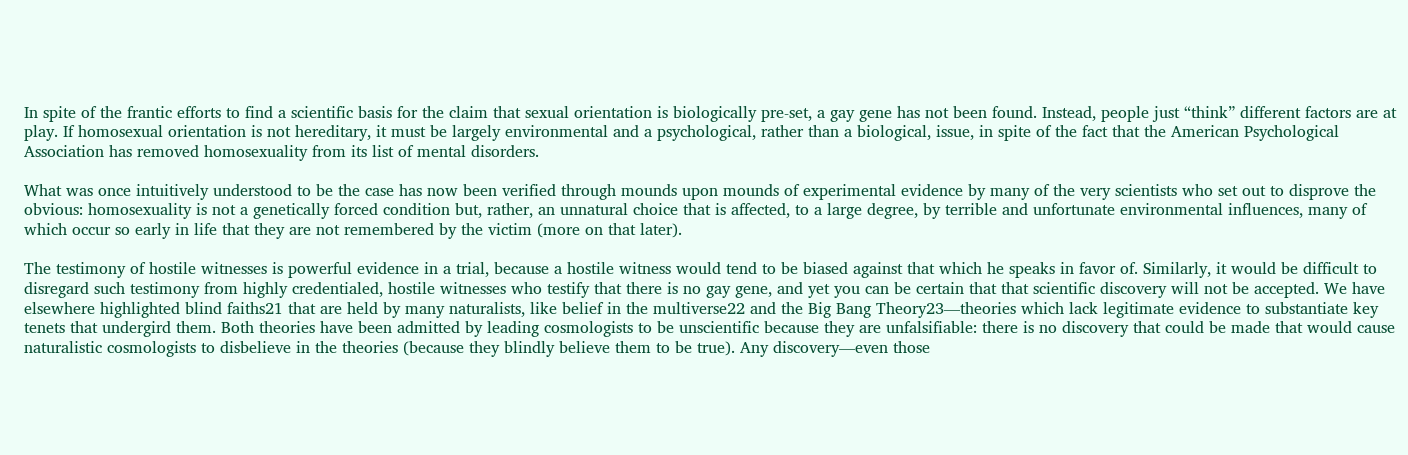In spite of the frantic efforts to find a scientific basis for the claim that sexual orientation is biologically pre-set, a gay gene has not been found. Instead, people just “think” different factors are at play. If homosexual orientation is not hereditary, it must be largely environmental and a psychological, rather than a biological, issue, in spite of the fact that the American Psychological Association has removed homosexuality from its list of mental disorders.

What was once intuitively understood to be the case has now been verified through mounds upon mounds of experimental evidence by many of the very scientists who set out to disprove the obvious: homosexuality is not a genetically forced condition but, rather, an unnatural choice that is affected, to a large degree, by terrible and unfortunate environmental influences, many of which occur so early in life that they are not remembered by the victim (more on that later).

The testimony of hostile witnesses is powerful evidence in a trial, because a hostile witness would tend to be biased against that which he speaks in favor of. Similarly, it would be difficult to disregard such testimony from highly credentialed, hostile witnesses who testify that there is no gay gene, and yet you can be certain that that scientific discovery will not be accepted. We have elsewhere highlighted blind faiths21 that are held by many naturalists, like belief in the multiverse22 and the Big Bang Theory23—theories which lack legitimate evidence to substantiate key tenets that undergird them. Both theories have been admitted by leading cosmologists to be unscientific because they are unfalsifiable: there is no discovery that could be made that would cause naturalistic cosmologists to disbelieve in the theories (because they blindly believe them to be true). Any discovery—even those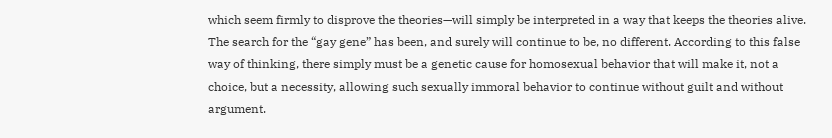which seem firmly to disprove the theories—will simply be interpreted in a way that keeps the theories alive. The search for the “gay gene” has been, and surely will continue to be, no different. According to this false way of thinking, there simply must be a genetic cause for homosexual behavior that will make it, not a choice, but a necessity, allowing such sexually immoral behavior to continue without guilt and without argument.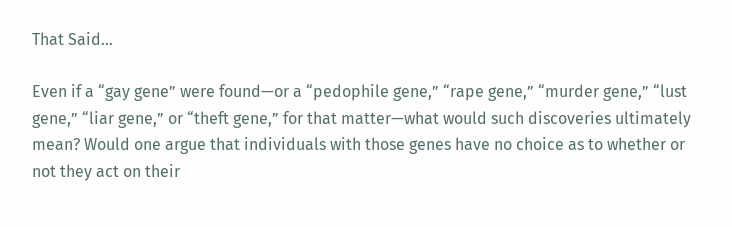That Said…

Even if a “gay gene” were found—or a “pedophile gene,” “rape gene,” “murder gene,” “lust gene,” “liar gene,” or “theft gene,” for that matter—what would such discoveries ultimately mean? Would one argue that individuals with those genes have no choice as to whether or not they act on their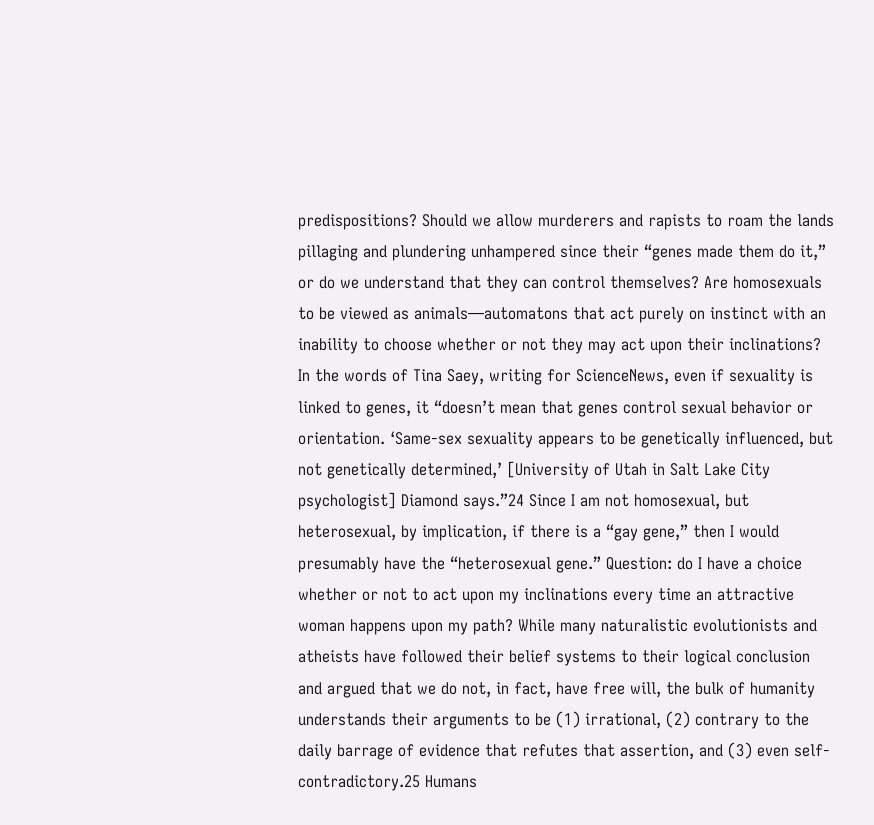predispositions? Should we allow murderers and rapists to roam the lands pillaging and plundering unhampered since their “genes made them do it,” or do we understand that they can control themselves? Are homosexuals to be viewed as animals—automatons that act purely on instinct with an inability to choose whether or not they may act upon their inclinations? In the words of Tina Saey, writing for ScienceNews, even if sexuality is linked to genes, it “doesn’t mean that genes control sexual behavior or orientation. ‘Same-sex sexuality appears to be genetically influenced, but not genetically determined,’ [University of Utah in Salt Lake City psychologist] Diamond says.”24 Since I am not homosexual, but heterosexual, by implication, if there is a “gay gene,” then I would presumably have the “heterosexual gene.” Question: do I have a choice whether or not to act upon my inclinations every time an attractive woman happens upon my path? While many naturalistic evolutionists and atheists have followed their belief systems to their logical conclusion and argued that we do not, in fact, have free will, the bulk of humanity understands their arguments to be (1) irrational, (2) contrary to the daily barrage of evidence that refutes that assertion, and (3) even self-contradictory.25 Humans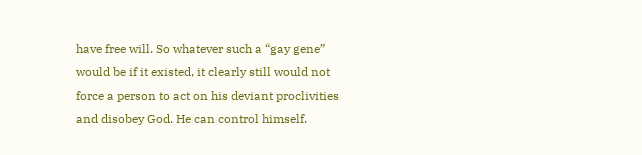have free will. So whatever such a “gay gene” would be if it existed, it clearly still would not force a person to act on his deviant proclivities and disobey God. He can control himself.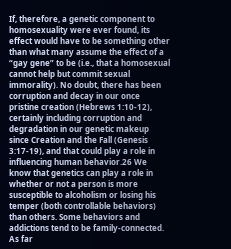If, therefore, a genetic component to homosexuality were ever found, its effect would have to be something other than what many assume the effect of a “gay gene” to be (i.e., that a homosexual cannot help but commit sexual immorality). No doubt, there has been corruption and decay in our once pristine creation (Hebrews 1:10-12), certainly including corruption and degradation in our genetic makeup since Creation and the Fall (Genesis 3:17-19), and that could play a role in influencing human behavior.26 We know that genetics can play a role in whether or not a person is more susceptible to alcoholism or losing his temper (both controllable behaviors) than others. Some behaviors and addictions tend to be family-connected. As far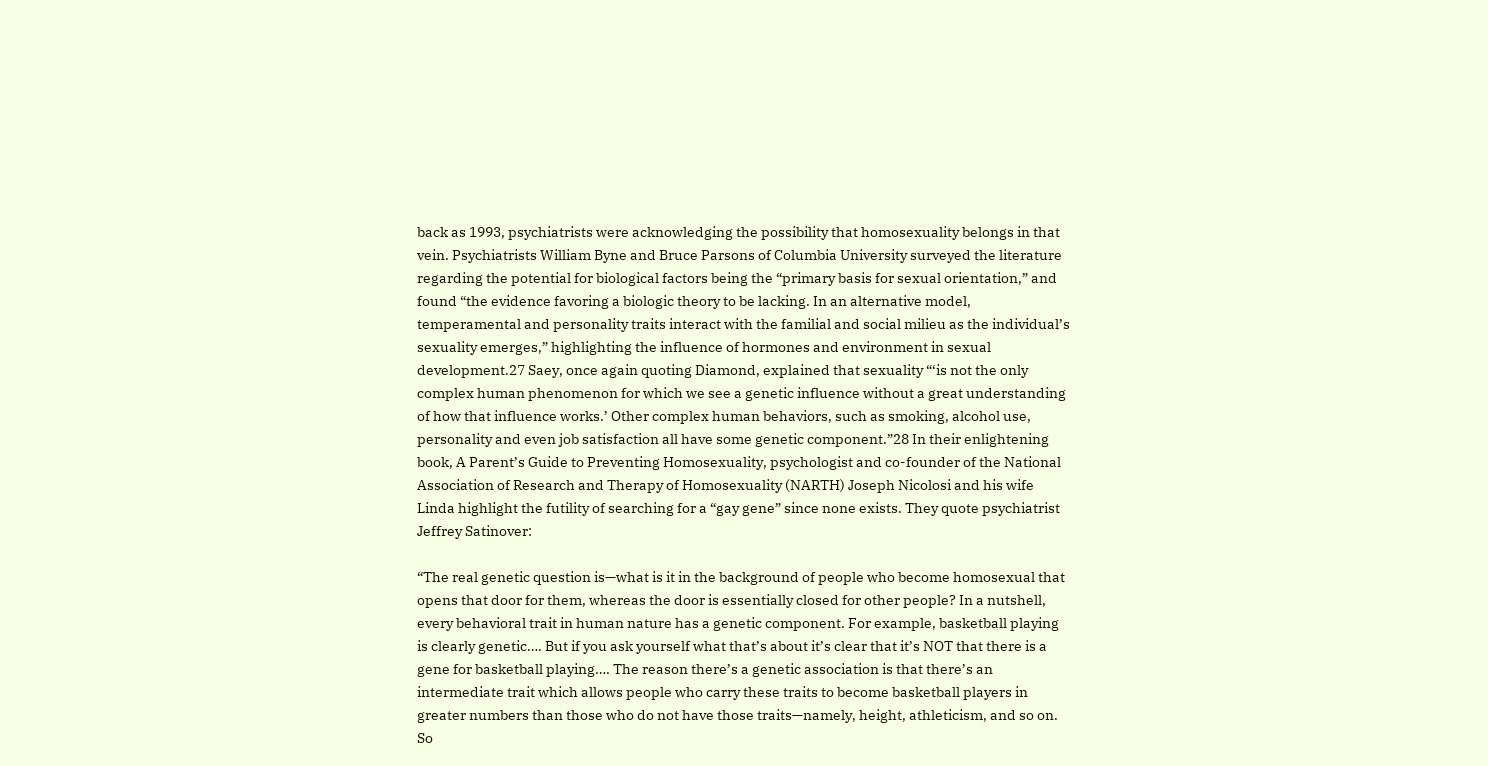back as 1993, psychiatrists were acknowledging the possibility that homosexuality belongs in that vein. Psychiatrists William Byne and Bruce Parsons of Columbia University surveyed the literature regarding the potential for biological factors being the “primary basis for sexual orientation,” and found “the evidence favoring a biologic theory to be lacking. In an alternative model, temperamental and personality traits interact with the familial and social milieu as the individual’s sexuality emerges,” highlighting the influence of hormones and environment in sexual development.27 Saey, once again quoting Diamond, explained that sexuality “‘is not the only complex human phenomenon for which we see a genetic influence without a great understanding of how that influence works.’ Other complex human behaviors, such as smoking, alcohol use, personality and even job satisfaction all have some genetic component.”28 In their enlightening book, A Parent’s Guide to Preventing Homosexuality, psychologist and co-founder of the National Association of Research and Therapy of Homosexuality (NARTH) Joseph Nicolosi and his wife Linda highlight the futility of searching for a “gay gene” since none exists. They quote psychiatrist Jeffrey Satinover:

“The real genetic question is—what is it in the background of people who become homosexual that opens that door for them, whereas the door is essentially closed for other people? In a nutshell, every behavioral trait in human nature has a genetic component. For example, basketball playing is clearly genetic…. But if you ask yourself what that’s about it’s clear that it’s NOT that there is a gene for basketball playing…. The reason there’s a genetic association is that there’s an intermediate trait which allows people who carry these traits to become basketball players in greater numbers than those who do not have those traits—namely, height, athleticism, and so on. So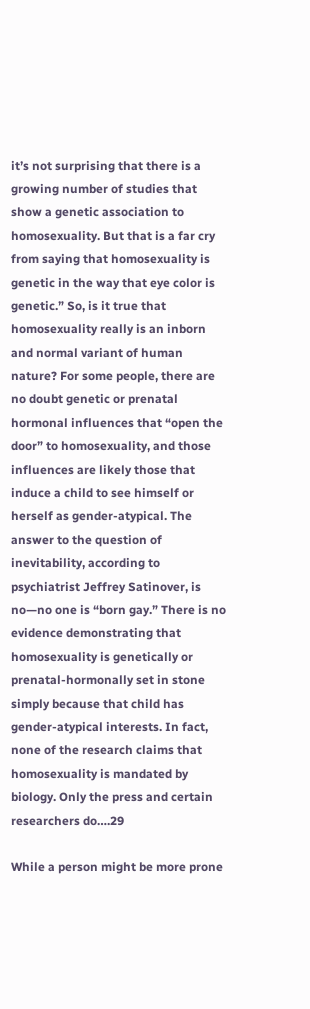it’s not surprising that there is a growing number of studies that show a genetic association to homosexuality. But that is a far cry from saying that homosexuality is genetic in the way that eye color is genetic.” So, is it true that homosexuality really is an inborn and normal variant of human nature? For some people, there are no doubt genetic or prenatal hormonal influences that “open the door” to homosexuality, and those influences are likely those that induce a child to see himself or herself as gender-atypical. The answer to the question of inevitability, according to psychiatrist Jeffrey Satinover, is no—no one is “born gay.” There is no evidence demonstrating that homosexuality is genetically or prenatal-hormonally set in stone simply because that child has gender-atypical interests. In fact, none of the research claims that homosexuality is mandated by biology. Only the press and certain researchers do….29

While a person might be more prone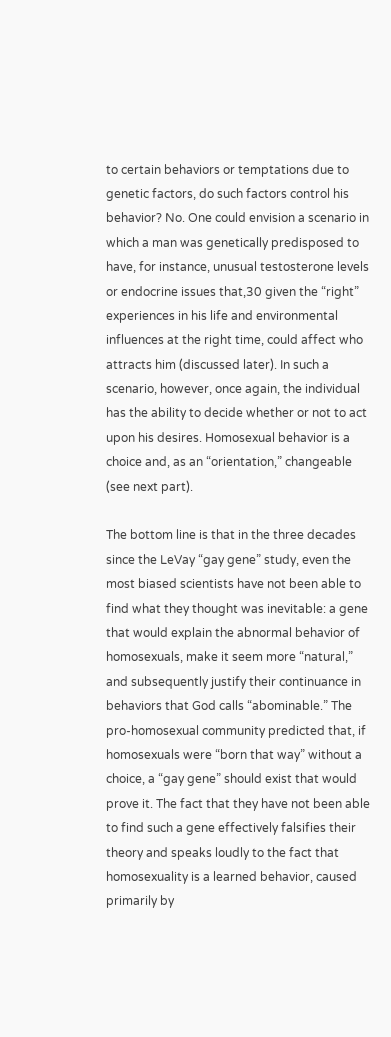to certain behaviors or temptations due to genetic factors, do such factors control his behavior? No. One could envision a scenario in which a man was genetically predisposed to have, for instance, unusual testosterone levels or endocrine issues that,30 given the “right” experiences in his life and environmental influences at the right time, could affect who attracts him (discussed later). In such a scenario, however, once again, the individual has the ability to decide whether or not to act upon his desires. Homosexual behavior is a choice and, as an “orientation,” changeable (see next part).

The bottom line is that in the three decades since the LeVay “gay gene” study, even the most biased scientists have not been able to find what they thought was inevitable: a gene that would explain the abnormal behavior of homosexuals, make it seem more “natural,” and subsequently justify their continuance in behaviors that God calls “abominable.” The pro-homosexual community predicted that, if homosexuals were “born that way” without a choice, a “gay gene” should exist that would prove it. The fact that they have not been able to find such a gene effectively falsifies their theory and speaks loudly to the fact that homosexuality is a learned behavior, caused primarily by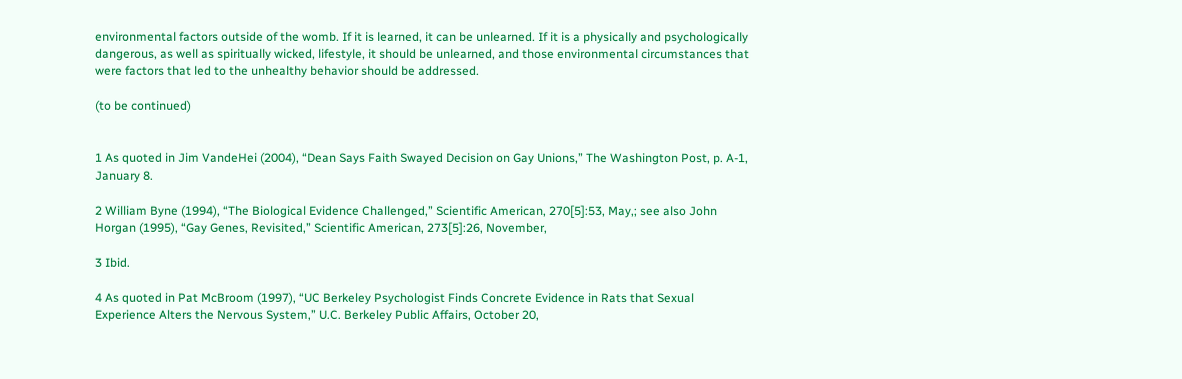environmental factors outside of the womb. If it is learned, it can be unlearned. If it is a physically and psychologically dangerous, as well as spiritually wicked, lifestyle, it should be unlearned, and those environmental circumstances that were factors that led to the unhealthy behavior should be addressed.

(to be continued)


1 As quoted in Jim VandeHei (2004), “Dean Says Faith Swayed Decision on Gay Unions,” The Washington Post, p. A-1, January 8.

2 William Byne (1994), “The Biological Evidence Challenged,” Scientific American, 270[5]:53, May,; see also John Horgan (1995), “Gay Genes, Revisited,” Scientific American, 273[5]:26, November,

3 Ibid.

4 As quoted in Pat McBroom (1997), “UC Berkeley Psychologist Finds Concrete Evidence in Rats that Sexual Experience Alters the Nervous System,” U.C. Berkeley Public Affairs, October 20,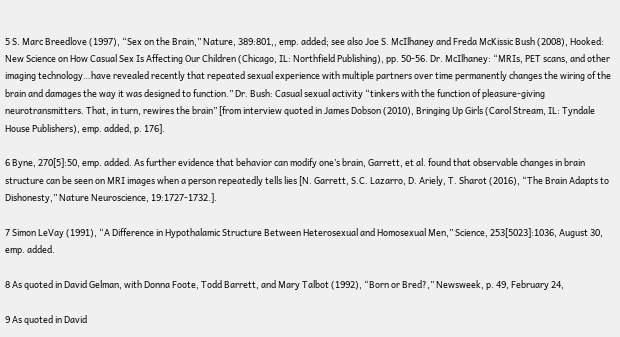5 S. Marc Breedlove (1997), “Sex on the Brain,” Nature, 389:801,, emp. added; see also Joe S. McIlhaney and Freda McKissic Bush (2008), Hooked: New Science on How Casual Sex Is Affecting Our Children (Chicago, IL: Northfield Publishing), pp. 50-56. Dr. McIlhaney: “MRIs, PET scans, and other imaging technology…have revealed recently that repeated sexual experience with multiple partners over time permanently changes the wiring of the brain and damages the way it was designed to function.” Dr. Bush: Casual sexual activity “tinkers with the function of pleasure-giving neurotransmitters. That, in turn, rewires the brain” [from interview quoted in James Dobson (2010), Bringing Up Girls (Carol Stream, IL: Tyndale House Publishers), emp. added, p. 176].

6 Byne, 270[5]:50, emp. added. As further evidence that behavior can modify one’s brain, Garrett, et al. found that observable changes in brain structure can be seen on MRI images when a person repeatedly tells lies [N. Garrett, S.C. Lazarro, D. Ariely, T. Sharot (2016), “The Brain Adapts to Dishonesty,” Nature Neuroscience, 19:1727-1732.].

7 Simon LeVay (1991), “A Difference in Hypothalamic Structure Between Heterosexual and Homosexual Men,” Science, 253[5023]:1036, August 30, emp. added.

8 As quoted in David Gelman, with Donna Foote, Todd Barrett, and Mary Talbot (1992), “Born or Bred?,” Newsweek, p. 49, February 24,

9 As quoted in David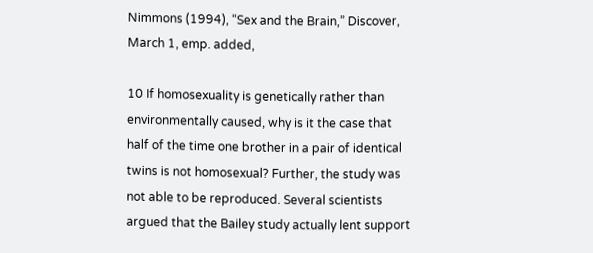Nimmons (1994), “Sex and the Brain,” Discover, March 1, emp. added,

10 If homosexuality is genetically rather than environmentally caused, why is it the case that half of the time one brother in a pair of identical twins is not homosexual? Further, the study was not able to be reproduced. Several scientists argued that the Bailey study actually lent support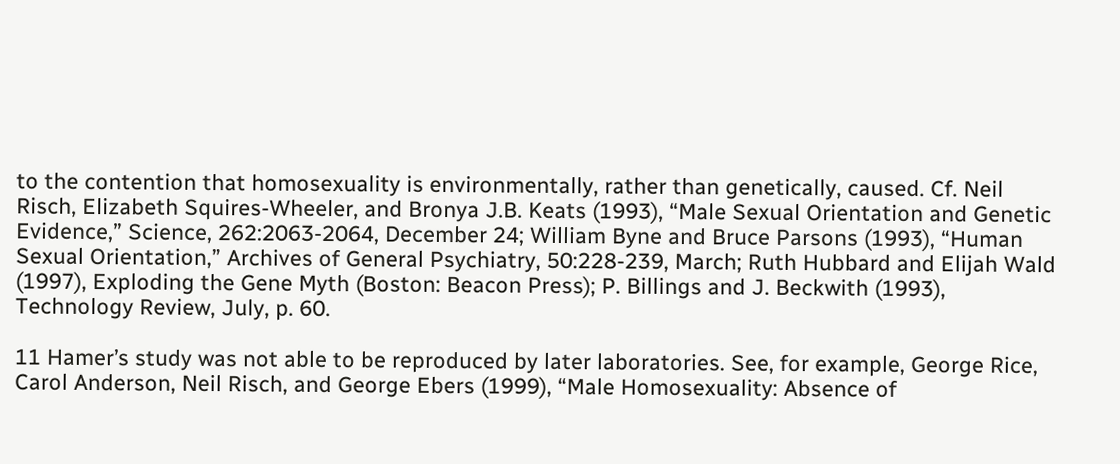to the contention that homosexuality is environmentally, rather than genetically, caused. Cf. Neil Risch, Elizabeth Squires-Wheeler, and Bronya J.B. Keats (1993), “Male Sexual Orientation and Genetic Evidence,” Science, 262:2063-2064, December 24; William Byne and Bruce Parsons (1993), “Human Sexual Orientation,” Archives of General Psychiatry, 50:228-239, March; Ruth Hubbard and Elijah Wald (1997), Exploding the Gene Myth (Boston: Beacon Press); P. Billings and J. Beckwith (1993), Technology Review, July, p. 60.

11 Hamer’s study was not able to be reproduced by later laboratories. See, for example, George Rice, Carol Anderson, Neil Risch, and George Ebers (1999), “Male Homosexuality: Absence of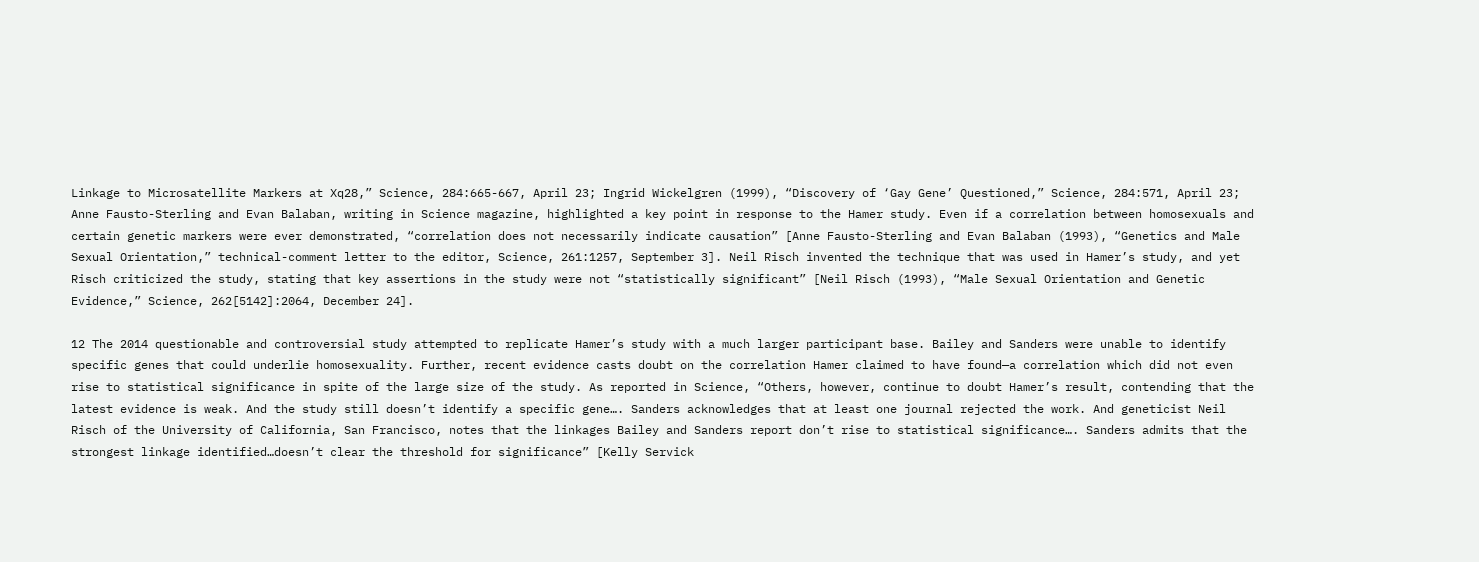Linkage to Microsatellite Markers at Xq28,” Science, 284:665-667, April 23; Ingrid Wickelgren (1999), “Discovery of ‘Gay Gene’ Questioned,” Science, 284:571, April 23; Anne Fausto-Sterling and Evan Balaban, writing in Science magazine, highlighted a key point in response to the Hamer study. Even if a correlation between homosexuals and certain genetic markers were ever demonstrated, “correlation does not necessarily indicate causation” [Anne Fausto-Sterling and Evan Balaban (1993), “Genetics and Male Sexual Orientation,” technical-comment letter to the editor, Science, 261:1257, September 3]. Neil Risch invented the technique that was used in Hamer’s study, and yet Risch criticized the study, stating that key assertions in the study were not “statistically significant” [Neil Risch (1993), “Male Sexual Orientation and Genetic Evidence,” Science, 262[5142]:2064, December 24].

12 The 2014 questionable and controversial study attempted to replicate Hamer’s study with a much larger participant base. Bailey and Sanders were unable to identify specific genes that could underlie homosexuality. Further, recent evidence casts doubt on the correlation Hamer claimed to have found—a correlation which did not even rise to statistical significance in spite of the large size of the study. As reported in Science, “Others, however, continue to doubt Hamer’s result, contending that the latest evidence is weak. And the study still doesn’t identify a specific gene…. Sanders acknowledges that at least one journal rejected the work. And geneticist Neil Risch of the University of California, San Francisco, notes that the linkages Bailey and Sanders report don’t rise to statistical significance…. Sanders admits that the strongest linkage identified…doesn’t clear the threshold for significance” [Kelly Servick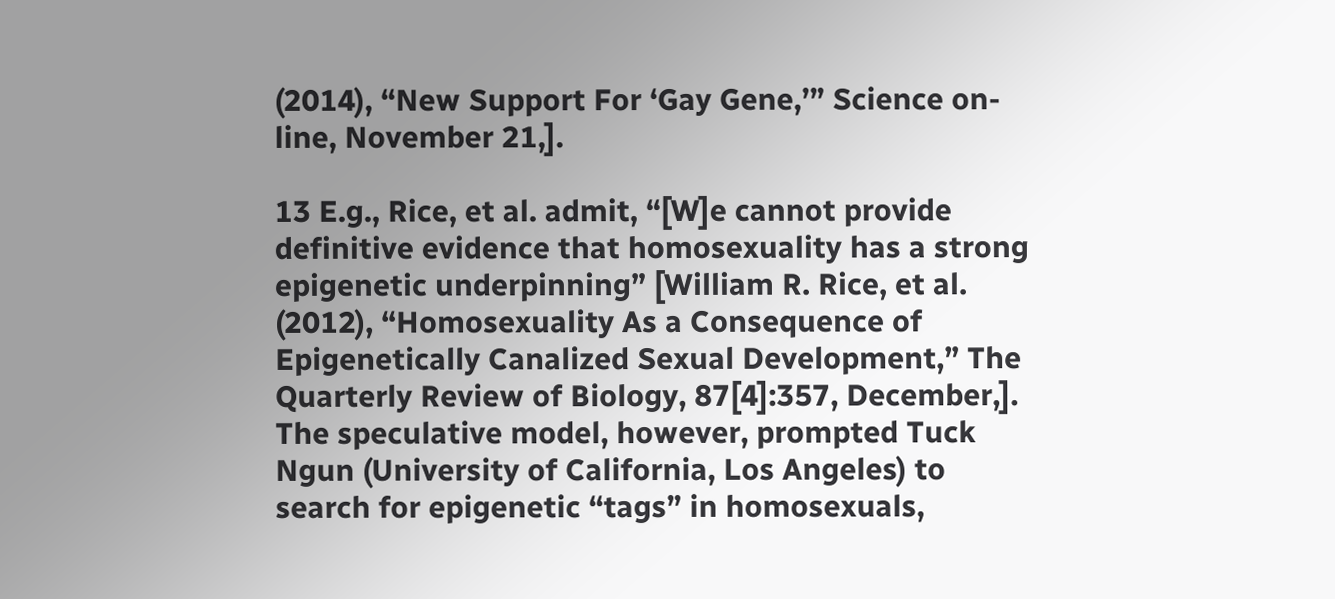(2014), “New Support For ‘Gay Gene,’” Science on-line, November 21,].

13 E.g., Rice, et al. admit, “[W]e cannot provide definitive evidence that homosexuality has a strong epigenetic underpinning” [William R. Rice, et al. (2012), “Homosexuality As a Consequence of Epigenetically Canalized Sexual Development,” The Quarterly Review of Biology, 87[4]:357, December,]. The speculative model, however, prompted Tuck Ngun (University of California, Los Angeles) to search for epigenetic “tags” in homosexuals,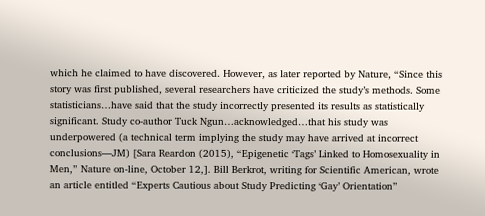which he claimed to have discovered. However, as later reported by Nature, “Since this story was first published, several researchers have criticized the study’s methods. Some statisticians…have said that the study incorrectly presented its results as statistically significant. Study co-author Tuck Ngun…acknowledged…that his study was underpowered (a technical term implying the study may have arrived at incorrect conclusions—JM) [Sara Reardon (2015), “Epigenetic ‘Tags’ Linked to Homosexuality in Men,” Nature on-line, October 12,]. Bill Berkrot, writing for Scientific American, wrote an article entitled “Experts Cautious about Study Predicting ‘Gay’ Orientation”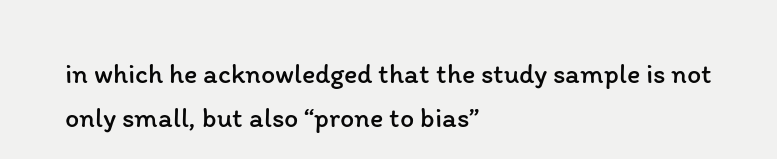in which he acknowledged that the study sample is not only small, but also “prone to bias”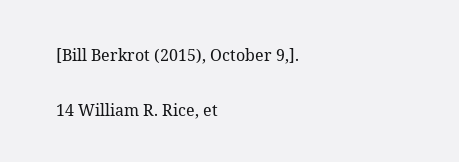[Bill Berkrot (2015), October 9,].

14 William R. Rice, et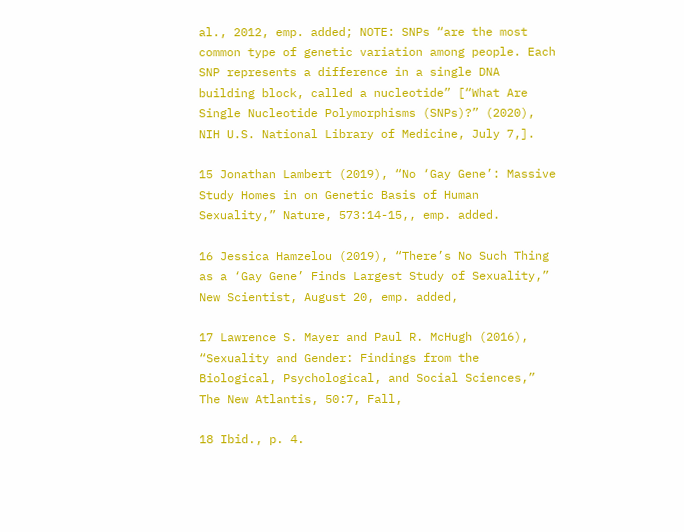al., 2012, emp. added; NOTE: SNPs “are the most common type of genetic variation among people. Each SNP represents a difference in a single DNA building block, called a nucleotide” [“What Are Single Nucleotide Polymorphisms (SNPs)?” (2020), NIH U.S. National Library of Medicine, July 7,].

15 Jonathan Lambert (2019), “No ‘Gay Gene’: Massive Study Homes in on Genetic Basis of Human Sexuality,” Nature, 573:14-15,, emp. added.

16 Jessica Hamzelou (2019), “There’s No Such Thing as a ‘Gay Gene’ Finds Largest Study of Sexuality,” New Scientist, August 20, emp. added,

17 Lawrence S. Mayer and Paul R. McHugh (2016), “Sexuality and Gender: Findings from the Biological, Psychological, and Social Sciences,” The New Atlantis, 50:7, Fall,

18 Ibid., p. 4.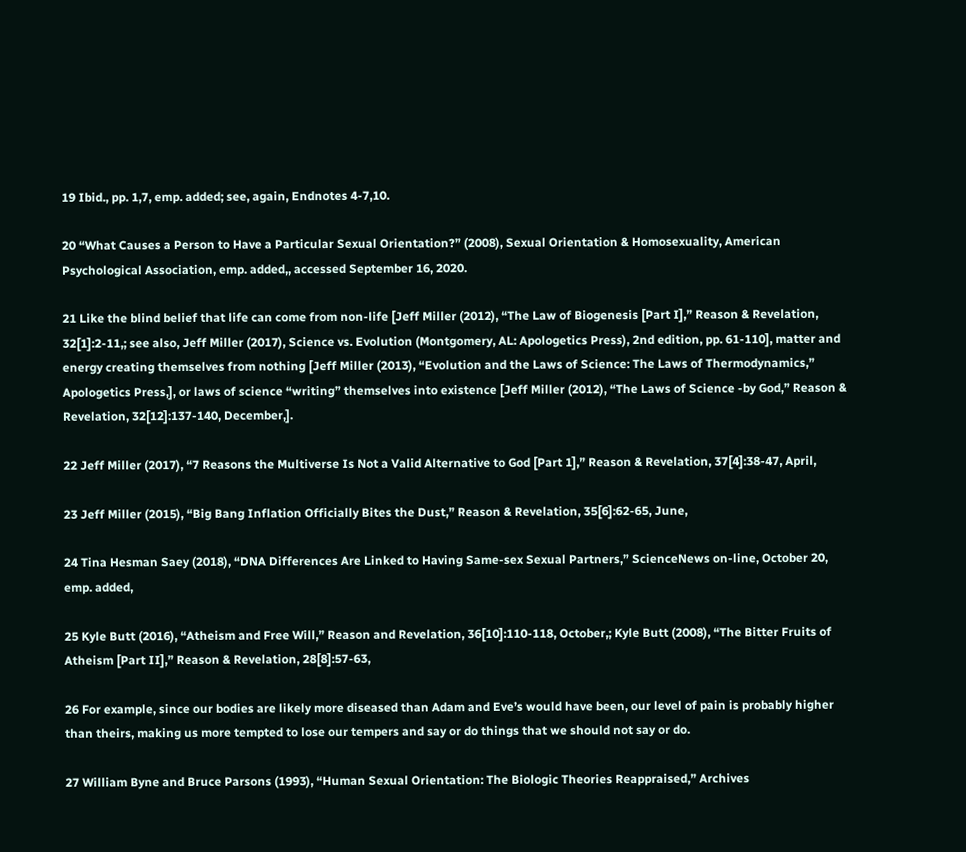19 Ibid., pp. 1,7, emp. added; see, again, Endnotes 4-7,10.

20 “What Causes a Person to Have a Particular Sexual Orientation?” (2008), Sexual Orientation & Homosexuality, American Psychological Association, emp. added,, accessed September 16, 2020.

21 Like the blind belief that life can come from non-life [Jeff Miller (2012), “The Law of Biogenesis [Part I],” Reason & Revelation, 32[1]:2-11,; see also, Jeff Miller (2017), Science vs. Evolution (Montgomery, AL: Apologetics Press), 2nd edition, pp. 61-110], matter and energy creating themselves from nothing [Jeff Miller (2013), “Evolution and the Laws of Science: The Laws of Thermodynamics,” Apologetics Press,], or laws of science “writing” themselves into existence [Jeff Miller (2012), “The Laws of Science -by God,” Reason & Revelation, 32[12]:137-140, December,].

22 Jeff Miller (2017), “7 Reasons the Multiverse Is Not a Valid Alternative to God [Part 1],” Reason & Revelation, 37[4]:38-47, April,

23 Jeff Miller (2015), “Big Bang Inflation Officially Bites the Dust,” Reason & Revelation, 35[6]:62-65, June,

24 Tina Hesman Saey (2018), “DNA Differences Are Linked to Having Same-sex Sexual Partners,” ScienceNews on-line, October 20, emp. added,

25 Kyle Butt (2016), “Atheism and Free Will,” Reason and Revelation, 36[10]:110-118, October,; Kyle Butt (2008), “The Bitter Fruits of Atheism [Part II],” Reason & Revelation, 28[8]:57-63,

26 For example, since our bodies are likely more diseased than Adam and Eve’s would have been, our level of pain is probably higher than theirs, making us more tempted to lose our tempers and say or do things that we should not say or do.

27 William Byne and Bruce Parsons (1993), “Human Sexual Orientation: The Biologic Theories Reappraised,” Archives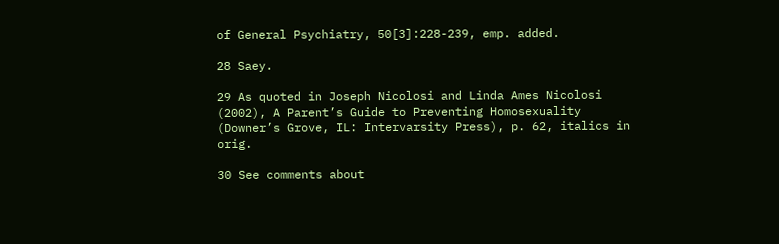of General Psychiatry, 50[3]:228-239, emp. added.

28 Saey.

29 As quoted in Joseph Nicolosi and Linda Ames Nicolosi (2002), A Parent’s Guide to Preventing Homosexuality (Downer’s Grove, IL: Intervarsity Press), p. 62, italics in orig.

30 See comments about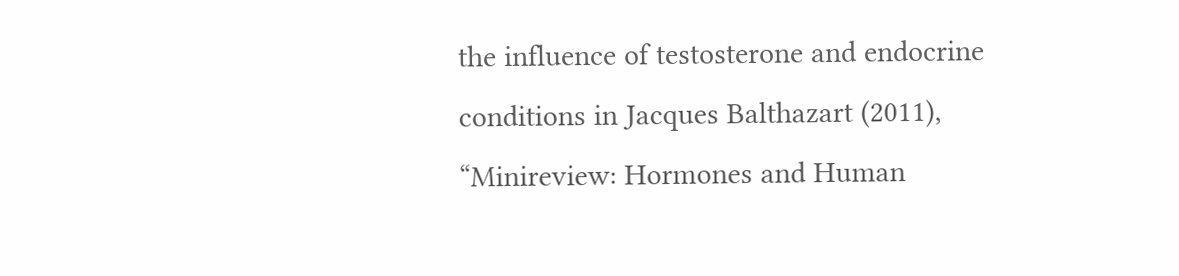the influence of testosterone and endocrine conditions in Jacques Balthazart (2011), “Minireview: Hormones and Human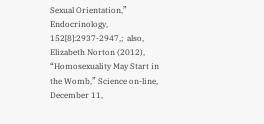Sexual Orientation,” Endocrinology, 152[8]:2937-2947,;  also, Elizabeth Norton (2012), “Homosexuality May Start in the Womb,” Science on-line, December 11,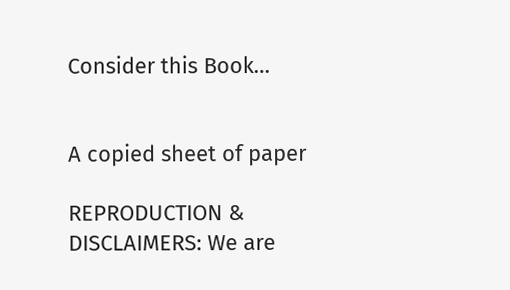Consider this Book…


A copied sheet of paper

REPRODUCTION & DISCLAIMERS: We are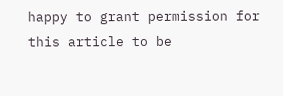happy to grant permission for this article to be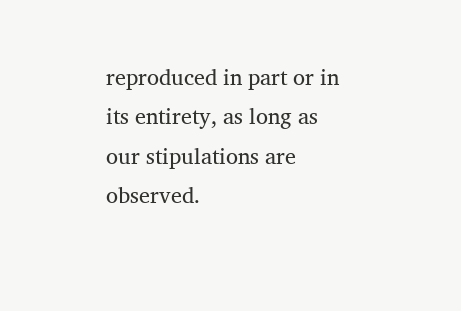reproduced in part or in its entirety, as long as our stipulations are observed.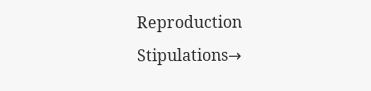Reproduction Stipulations→